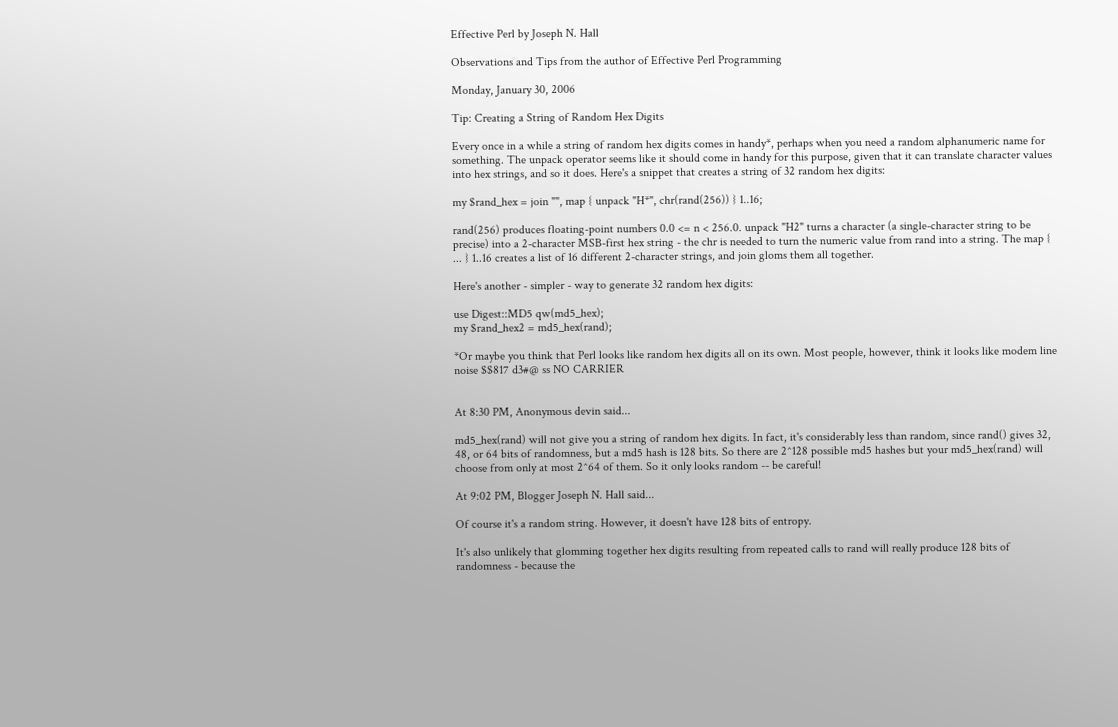Effective Perl by Joseph N. Hall

Observations and Tips from the author of Effective Perl Programming

Monday, January 30, 2006

Tip: Creating a String of Random Hex Digits

Every once in a while a string of random hex digits comes in handy*, perhaps when you need a random alphanumeric name for something. The unpack operator seems like it should come in handy for this purpose, given that it can translate character values into hex strings, and so it does. Here's a snippet that creates a string of 32 random hex digits:

my $rand_hex = join "", map { unpack "H*", chr(rand(256)) } 1..16;

rand(256) produces floating-point numbers 0.0 <= n < 256.0. unpack "H2" turns a character (a single-character string to be precise) into a 2-character MSB-first hex string - the chr is needed to turn the numeric value from rand into a string. The map { ... } 1..16 creates a list of 16 different 2-character strings, and join gloms them all together.

Here's another - simpler - way to generate 32 random hex digits:

use Digest::MD5 qw(md5_hex);
my $rand_hex2 = md5_hex(rand);

*Or maybe you think that Perl looks like random hex digits all on its own. Most people, however, think it looks like modem line noise $$817 d3#@ ss NO CARRIER


At 8:30 PM, Anonymous devin said...

md5_hex(rand) will not give you a string of random hex digits. In fact, it's considerably less than random, since rand() gives 32, 48, or 64 bits of randomness, but a md5 hash is 128 bits. So there are 2^128 possible md5 hashes but your md5_hex(rand) will choose from only at most 2^64 of them. So it only looks random -- be careful!

At 9:02 PM, Blogger Joseph N. Hall said...

Of course it's a random string. However, it doesn't have 128 bits of entropy.

It's also unlikely that glomming together hex digits resulting from repeated calls to rand will really produce 128 bits of randomness - because the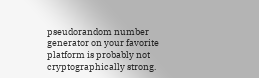pseudorandom number generator on your favorite platform is probably not cryptographically strong.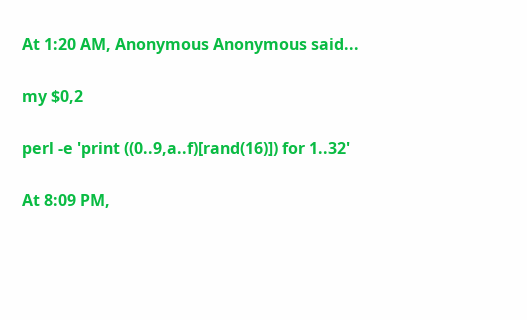At 1:20 AM, Anonymous Anonymous said...

my $0,2

perl -e 'print ((0..9,a..f)[rand(16)]) for 1..32'

At 8:09 PM,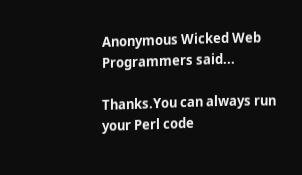Anonymous Wicked Web Programmers said...

Thanks.You can always run your Perl code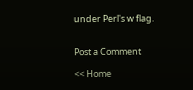under Perl's w flag.


Post a Comment

<< Home